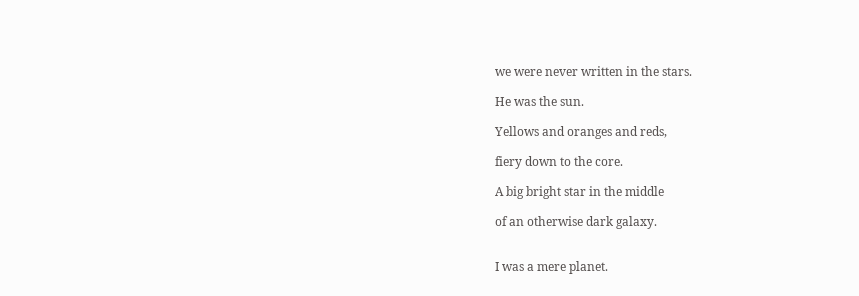we were never written in the stars.

He was the sun.

Yellows and oranges and reds,

fiery down to the core.

A big bright star in the middle

of an otherwise dark galaxy.


I was a mere planet.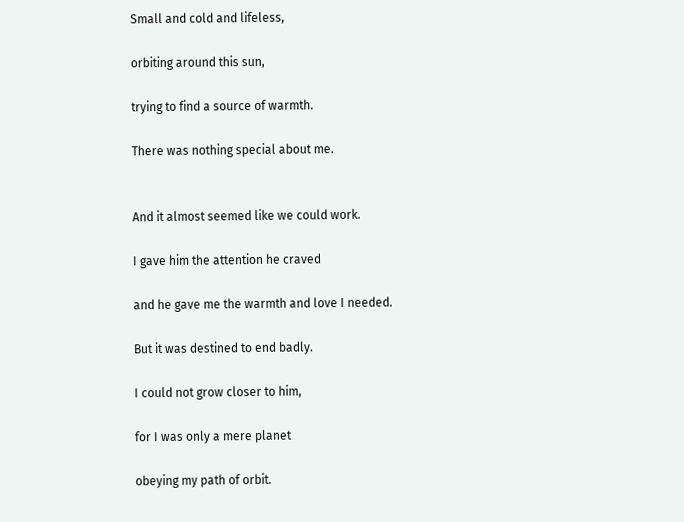Small and cold and lifeless,

orbiting around this sun,

trying to find a source of warmth.

There was nothing special about me.


And it almost seemed like we could work.

I gave him the attention he craved

and he gave me the warmth and love I needed.

But it was destined to end badly.

I could not grow closer to him,

for I was only a mere planet

obeying my path of orbit.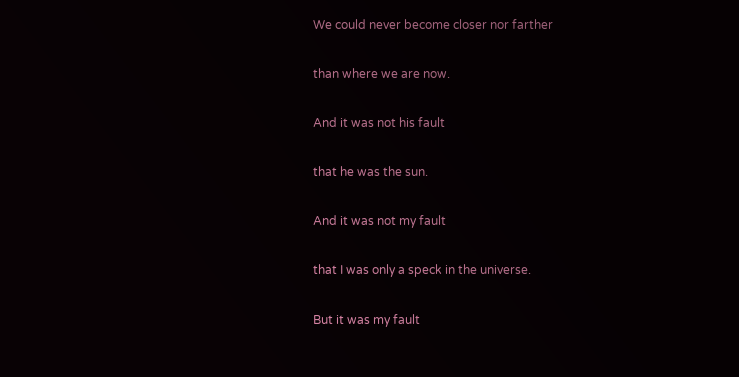We could never become closer nor farther

than where we are now.

And it was not his fault

that he was the sun.

And it was not my fault

that I was only a speck in the universe.

But it was my fault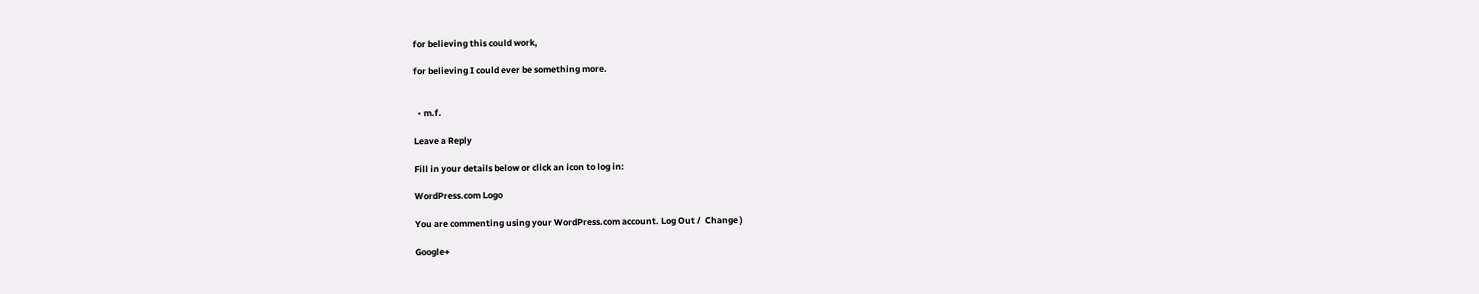for believing this could work,

for believing I could ever be something more.


  • m.f.

Leave a Reply

Fill in your details below or click an icon to log in:

WordPress.com Logo

You are commenting using your WordPress.com account. Log Out /  Change )

Google+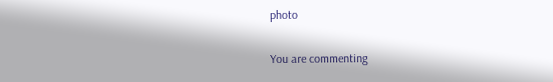photo

You are commenting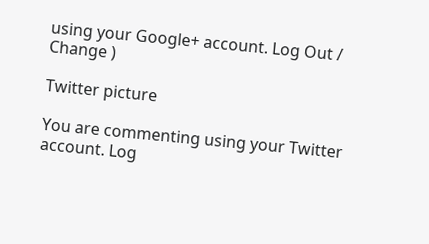using your Google+ account. Log Out /  Change )

Twitter picture

You are commenting using your Twitter account. Log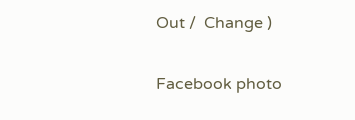Out /  Change )

Facebook photo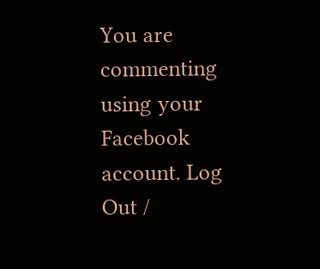You are commenting using your Facebook account. Log Out /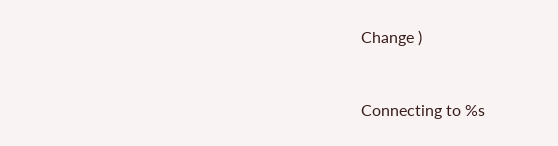Change )


Connecting to %s